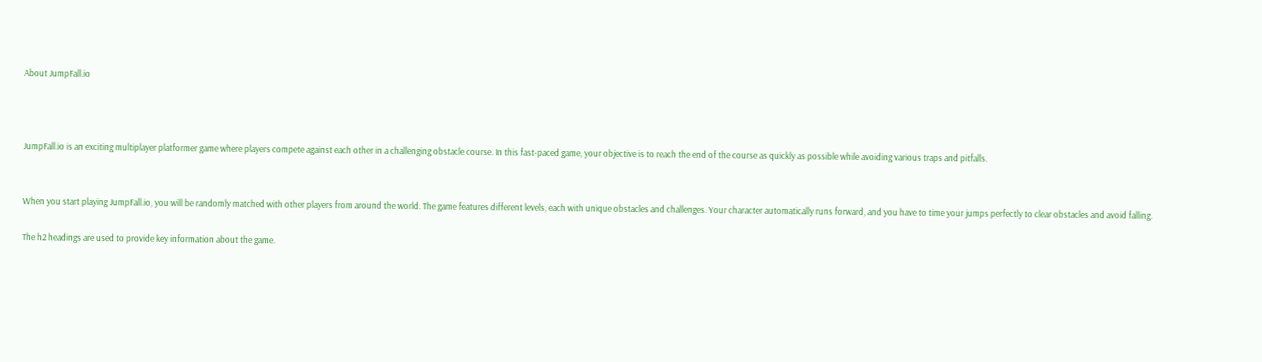About JumpFall.io



JumpFall.io is an exciting multiplayer platformer game where players compete against each other in a challenging obstacle course. In this fast-paced game, your objective is to reach the end of the course as quickly as possible while avoiding various traps and pitfalls.


When you start playing JumpFall.io, you will be randomly matched with other players from around the world. The game features different levels, each with unique obstacles and challenges. Your character automatically runs forward, and you have to time your jumps perfectly to clear obstacles and avoid falling.

The h2 headings are used to provide key information about the game.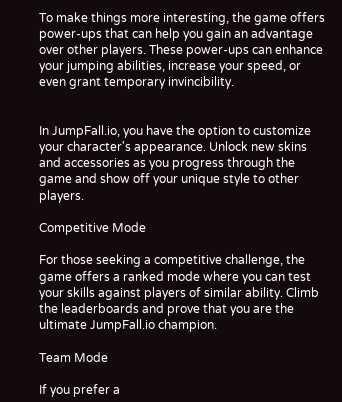To make things more interesting, the game offers power-ups that can help you gain an advantage over other players. These power-ups can enhance your jumping abilities, increase your speed, or even grant temporary invincibility.


In JumpFall.io, you have the option to customize your character's appearance. Unlock new skins and accessories as you progress through the game and show off your unique style to other players.

Competitive Mode

For those seeking a competitive challenge, the game offers a ranked mode where you can test your skills against players of similar ability. Climb the leaderboards and prove that you are the ultimate JumpFall.io champion.

Team Mode

If you prefer a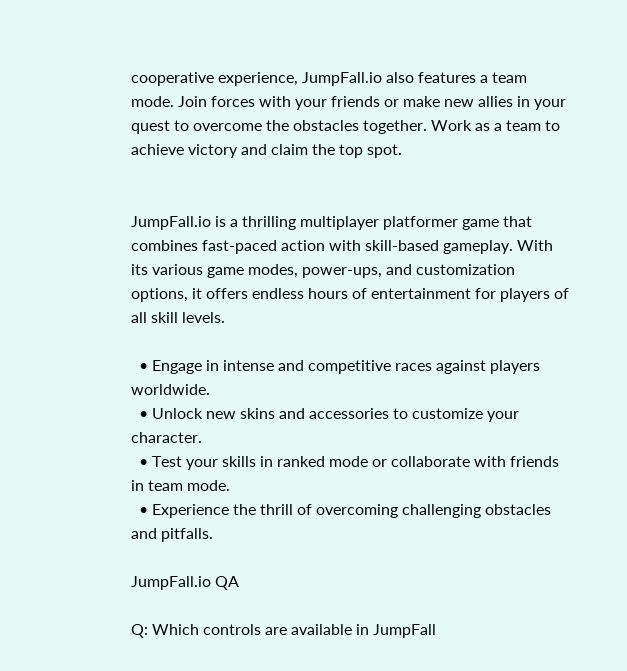cooperative experience, JumpFall.io also features a team mode. Join forces with your friends or make new allies in your quest to overcome the obstacles together. Work as a team to achieve victory and claim the top spot.


JumpFall.io is a thrilling multiplayer platformer game that combines fast-paced action with skill-based gameplay. With its various game modes, power-ups, and customization options, it offers endless hours of entertainment for players of all skill levels.

  • Engage in intense and competitive races against players worldwide.
  • Unlock new skins and accessories to customize your character.
  • Test your skills in ranked mode or collaborate with friends in team mode.
  • Experience the thrill of overcoming challenging obstacles and pitfalls.

JumpFall.io QA

Q: Which controls are available in JumpFall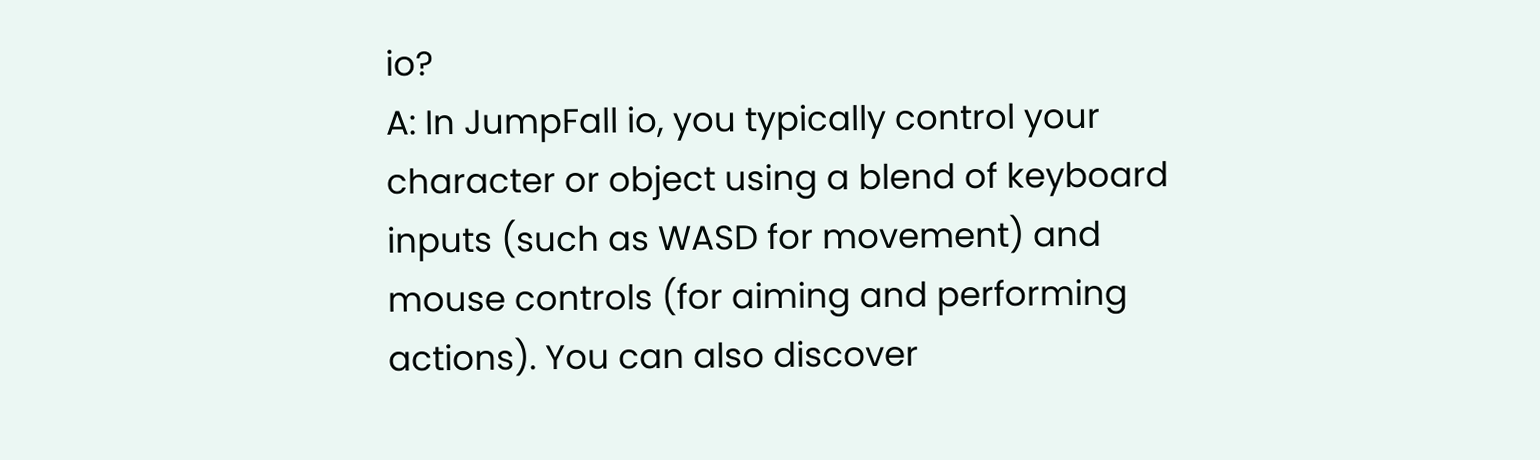io?
A: In JumpFall io, you typically control your character or object using a blend of keyboard inputs (such as WASD for movement) and mouse controls (for aiming and performing actions). You can also discover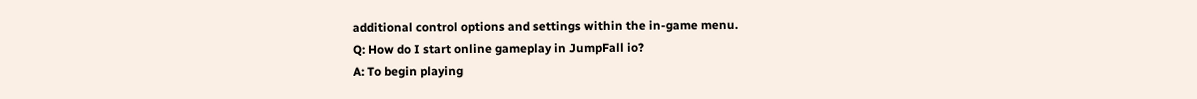additional control options and settings within the in-game menu.
Q: How do I start online gameplay in JumpFall io?
A: To begin playing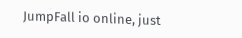JumpFall io online, just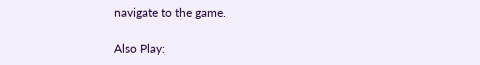navigate to the game.

Also Play: